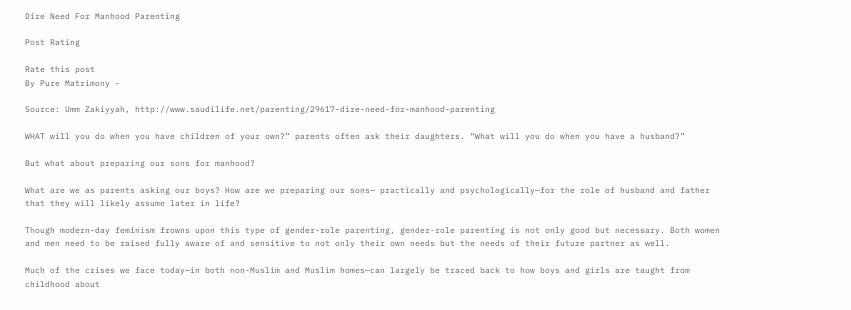Dire Need For Manhood Parenting

Post Rating

Rate this post
By Pure Matrimony -

Source: Umm Zakiyyah, http://www.saudilife.net/parenting/29617-dire-need-for-manhood-parenting

WHAT will you do when you have children of your own?” parents often ask their daughters. “What will you do when you have a husband?”

But what about preparing our sons for manhood?

What are we as parents asking our boys? How are we preparing our sons— practically and psychologically—for the role of husband and father that they will likely assume later in life?

Though modern-day feminism frowns upon this type of gender-role parenting, gender-role parenting is not only good but necessary. Both women and men need to be raised fully aware of and sensitive to not only their own needs but the needs of their future partner as well.

Much of the crises we face today—in both non-Muslim and Muslim homes—can largely be traced back to how boys and girls are taught from childhood about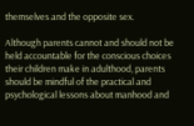themselves and the opposite sex.

Although parents cannot and should not be held accountable for the conscious choices their children make in adulthood, parents should be mindful of the practical and psychological lessons about manhood and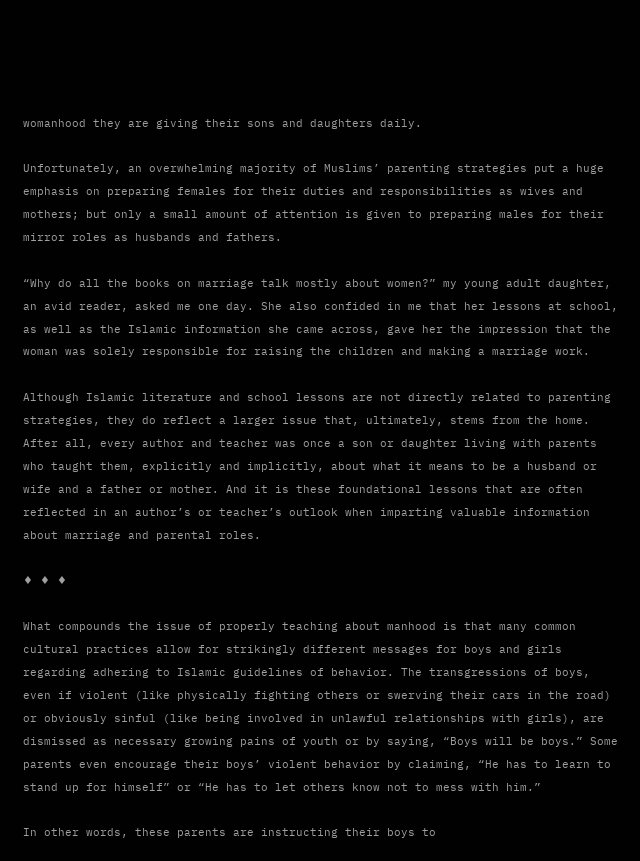womanhood they are giving their sons and daughters daily.

Unfortunately, an overwhelming majority of Muslims’ parenting strategies put a huge emphasis on preparing females for their duties and responsibilities as wives and mothers; but only a small amount of attention is given to preparing males for their mirror roles as husbands and fathers.

“Why do all the books on marriage talk mostly about women?” my young adult daughter, an avid reader, asked me one day. She also confided in me that her lessons at school, as well as the Islamic information she came across, gave her the impression that the woman was solely responsible for raising the children and making a marriage work.

Although Islamic literature and school lessons are not directly related to parenting strategies, they do reflect a larger issue that, ultimately, stems from the home. After all, every author and teacher was once a son or daughter living with parents who taught them, explicitly and implicitly, about what it means to be a husband or wife and a father or mother. And it is these foundational lessons that are often reflected in an author’s or teacher’s outlook when imparting valuable information about marriage and parental roles.

♦ ♦ ♦

What compounds the issue of properly teaching about manhood is that many common cultural practices allow for strikingly different messages for boys and girls regarding adhering to Islamic guidelines of behavior. The transgressions of boys, even if violent (like physically fighting others or swerving their cars in the road) or obviously sinful (like being involved in unlawful relationships with girls), are dismissed as necessary growing pains of youth or by saying, “Boys will be boys.” Some parents even encourage their boys’ violent behavior by claiming, “He has to learn to stand up for himself” or “He has to let others know not to mess with him.”

In other words, these parents are instructing their boys to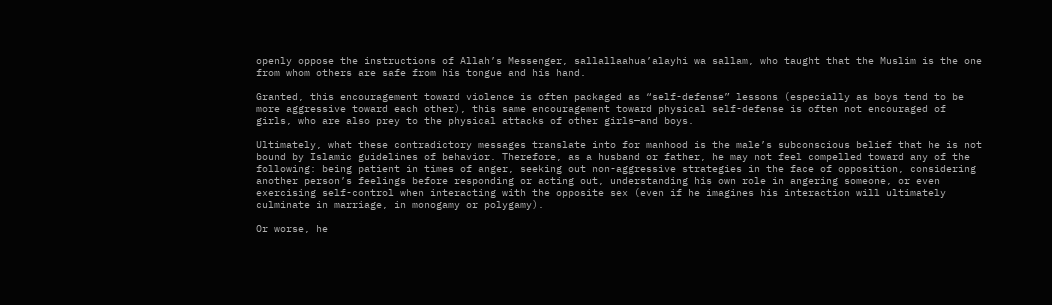openly oppose the instructions of Allah’s Messenger, sallallaahua’alayhi wa sallam, who taught that the Muslim is the one from whom others are safe from his tongue and his hand.

Granted, this encouragement toward violence is often packaged as “self-defense” lessons (especially as boys tend to be more aggressive toward each other), this same encouragement toward physical self-defense is often not encouraged of girls, who are also prey to the physical attacks of other girls—and boys.

Ultimately, what these contradictory messages translate into for manhood is the male’s subconscious belief that he is not bound by Islamic guidelines of behavior. Therefore, as a husband or father, he may not feel compelled toward any of the following: being patient in times of anger, seeking out non-aggressive strategies in the face of opposition, considering another person’s feelings before responding or acting out, understanding his own role in angering someone, or even exercising self-control when interacting with the opposite sex (even if he imagines his interaction will ultimately culminate in marriage, in monogamy or polygamy).

Or worse, he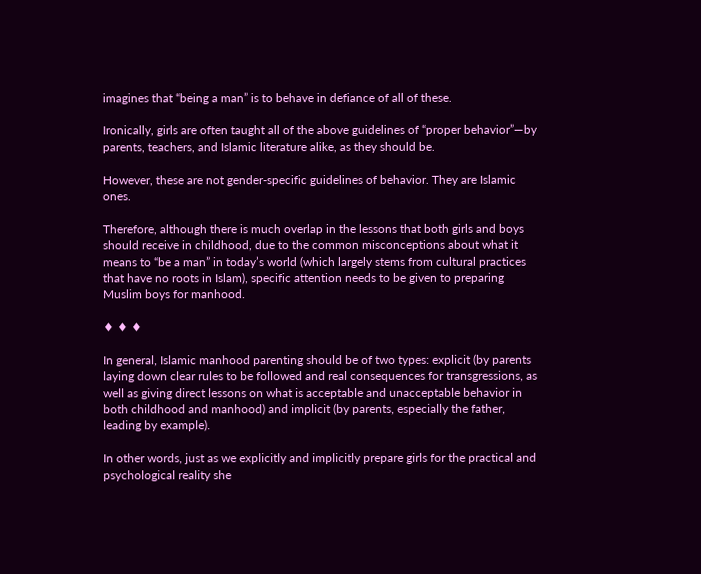imagines that “being a man” is to behave in defiance of all of these.

Ironically, girls are often taught all of the above guidelines of “proper behavior”—by parents, teachers, and Islamic literature alike, as they should be.

However, these are not gender-specific guidelines of behavior. They are Islamic ones.

Therefore, although there is much overlap in the lessons that both girls and boys should receive in childhood, due to the common misconceptions about what it means to “be a man” in today’s world (which largely stems from cultural practices that have no roots in Islam), specific attention needs to be given to preparing Muslim boys for manhood.

♦ ♦ ♦

In general, Islamic manhood parenting should be of two types: explicit (by parents laying down clear rules to be followed and real consequences for transgressions, as well as giving direct lessons on what is acceptable and unacceptable behavior in both childhood and manhood) and implicit (by parents, especially the father, leading by example).

In other words, just as we explicitly and implicitly prepare girls for the practical and psychological reality she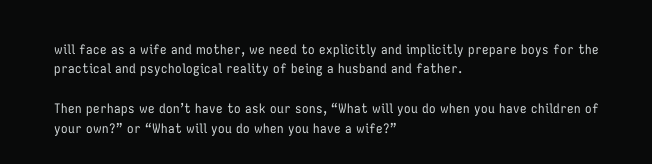will face as a wife and mother, we need to explicitly and implicitly prepare boys for the practical and psychological reality of being a husband and father.

Then perhaps we don’t have to ask our sons, “What will you do when you have children of your own?” or “What will you do when you have a wife?”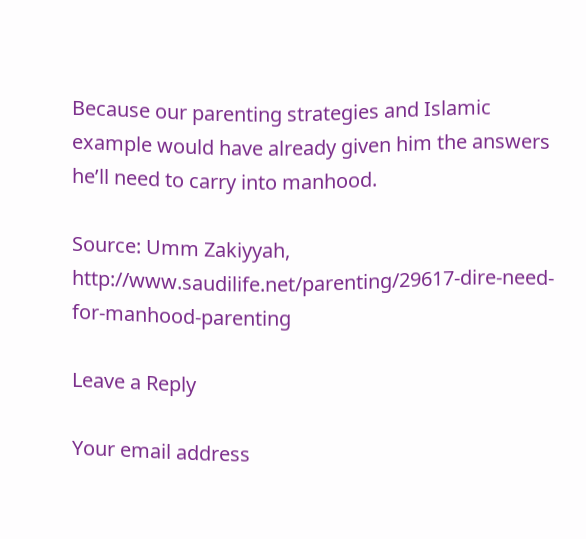Because our parenting strategies and Islamic example would have already given him the answers he’ll need to carry into manhood.

Source: Umm Zakiyyah, http://www.saudilife.net/parenting/29617-dire-need-for-manhood-parenting

Leave a Reply

Your email address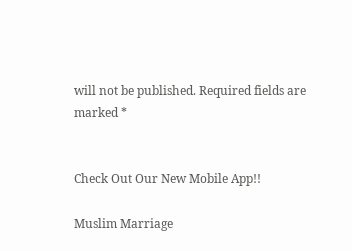will not be published. Required fields are marked *


Check Out Our New Mobile App!!

Muslim Marriage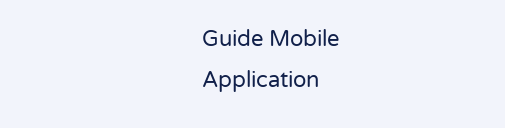Guide Mobile Application